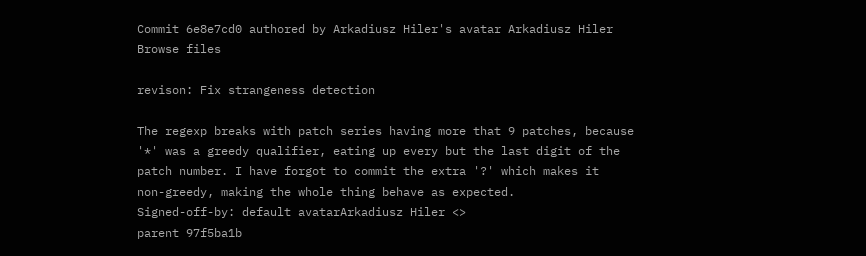Commit 6e8e7cd0 authored by Arkadiusz Hiler's avatar Arkadiusz Hiler
Browse files

revison: Fix strangeness detection

The regexp breaks with patch series having more that 9 patches, because
'*' was a greedy qualifier, eating up every but the last digit of the
patch number. I have forgot to commit the extra '?' which makes it
non-greedy, making the whole thing behave as expected.
Signed-off-by: default avatarArkadiusz Hiler <>
parent 97f5ba1b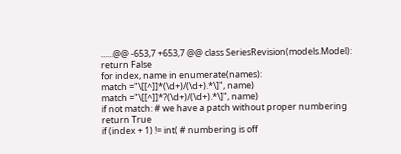......@@ -653,7 +653,7 @@ class SeriesRevision(models.Model):
return False
for index, name in enumerate(names):
match ="\[[^]]*(\d+)/(\d+).*\]", name)
match ="\[[^]]*?(\d+)/(\d+).*\]", name)
if not match: # we have a patch without proper numbering
return True
if (index + 1) != int( # numbering is off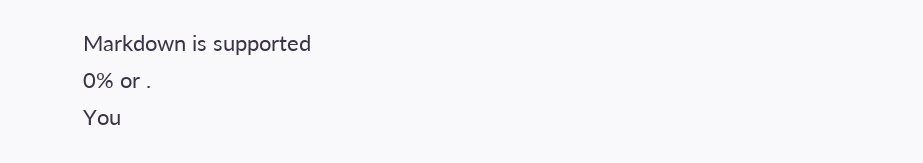Markdown is supported
0% or .
You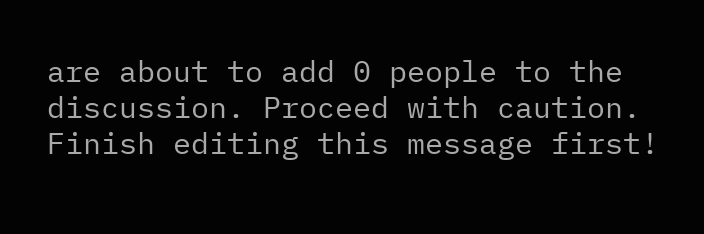are about to add 0 people to the discussion. Proceed with caution.
Finish editing this message first!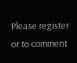Please register or to comment